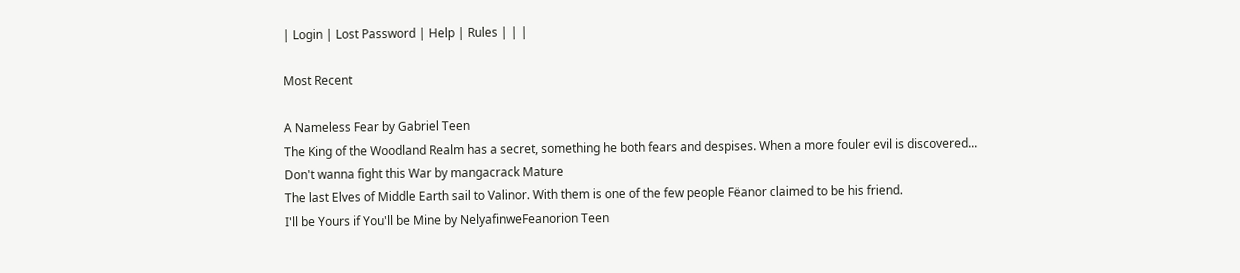| Login | Lost Password | Help | Rules | | |

Most Recent

A Nameless Fear by Gabriel Teen
The King of the Woodland Realm has a secret, something he both fears and despises. When a more fouler evil is discovered...
Don't wanna fight this War by mangacrack Mature
The last Elves of Middle Earth sail to Valinor. With them is one of the few people Fëanor claimed to be his friend.
I'll be Yours if You'll be Mine by NelyafinweFeanorion Teen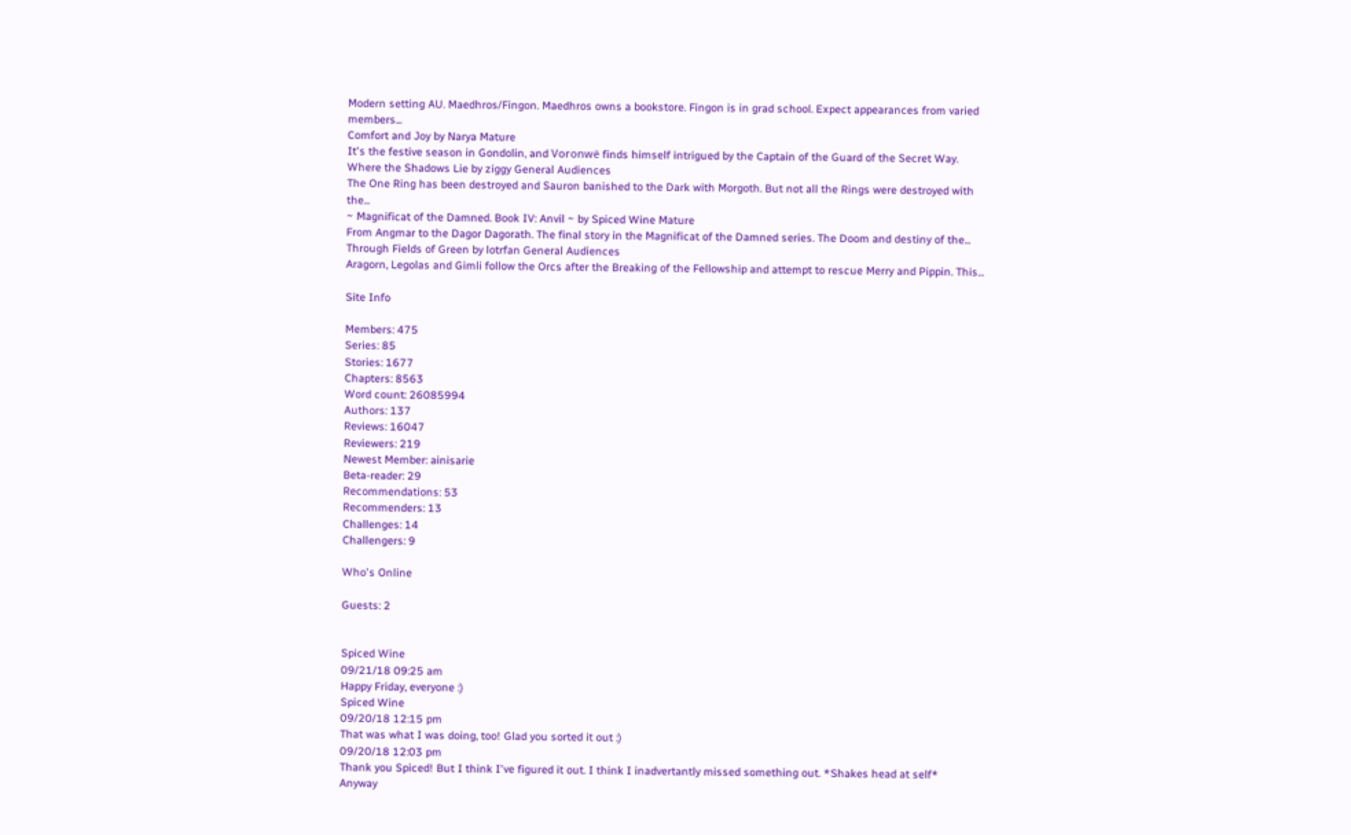Modern setting AU. Maedhros/Fingon. Maedhros owns a bookstore. Fingon is in grad school. Expect appearances from varied members...
Comfort and Joy by Narya Mature
It's the festive season in Gondolin, and Voronwë finds himself intrigued by the Captain of the Guard of the Secret Way.
Where the Shadows Lie by ziggy General Audiences
The One Ring has been destroyed and Sauron banished to the Dark with Morgoth. But not all the Rings were destroyed with the...
~ Magnificat of the Damned. Book IV: Anvil ~ by Spiced Wine Mature
From Angmar to the Dagor Dagorath. The final story in the Magnificat of the Damned series. The Doom and destiny of the...
Through Fields of Green by lotrfan General Audiences
Aragorn, Legolas and Gimli follow the Orcs after the Breaking of the Fellowship and attempt to rescue Merry and Pippin. This...

Site Info

Members: 475
Series: 85
Stories: 1677
Chapters: 8563
Word count: 26085994
Authors: 137
Reviews: 16047
Reviewers: 219
Newest Member: ainisarie
Beta-reader: 29
Recommendations: 53
Recommenders: 13
Challenges: 14
Challengers: 9

Who's Online

Guests: 2


Spiced Wine
09/21/18 09:25 am
Happy Friday, everyone :)
Spiced Wine
09/20/18 12:15 pm
That was what I was doing, too! Glad you sorted it out :)
09/20/18 12:03 pm
Thank you Spiced! But I think I've figured it out. I think I inadvertantly missed something out. *Shakes head at self* Anyway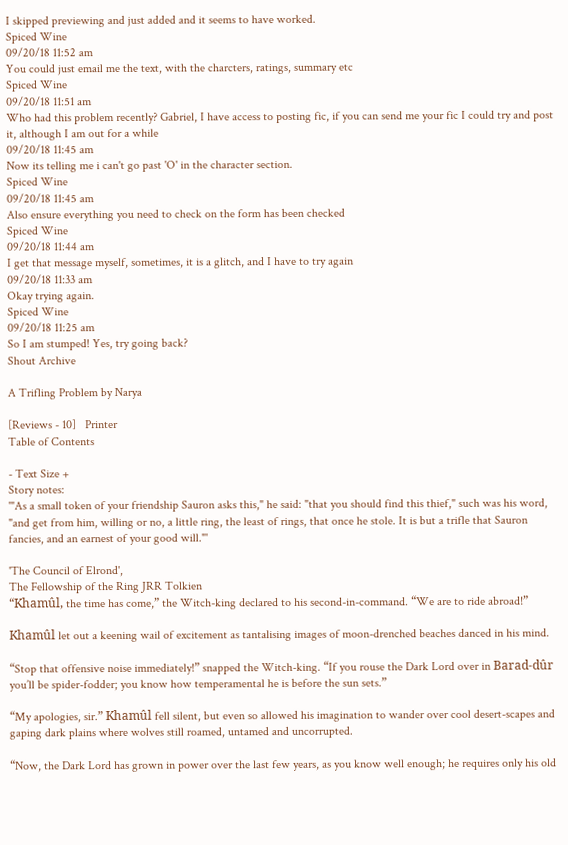I skipped previewing and just added and it seems to have worked.
Spiced Wine
09/20/18 11:52 am
You could just email me the text, with the charcters, ratings, summary etc
Spiced Wine
09/20/18 11:51 am
Who had this problem recently? Gabriel, I have access to posting fic, if you can send me your fic I could try and post it, although I am out for a while
09/20/18 11:45 am
Now its telling me i can't go past 'O' in the character section.
Spiced Wine
09/20/18 11:45 am
Also ensure everything you need to check on the form has been checked
Spiced Wine
09/20/18 11:44 am
I get that message myself, sometimes, it is a glitch, and I have to try again
09/20/18 11:33 am
Okay trying again.
Spiced Wine
09/20/18 11:25 am
So I am stumped! Yes, try going back?
Shout Archive

A Trifling Problem by Narya

[Reviews - 10]   Printer
Table of Contents

- Text Size +
Story notes:
'"As a small token of your friendship Sauron asks this," he said: "that you should find this thief," such was his word, "and get from him, willing or no, a little ring, the least of rings, that once he stole. It is but a trifle that Sauron fancies, and an earnest of your good will."'

'The Council of Elrond',
The Fellowship of the Ring JRR Tolkien
“Khamûl, the time has come,” the Witch-king declared to his second-in-command. “We are to ride abroad!”

Khamûl let out a keening wail of excitement as tantalising images of moon-drenched beaches danced in his mind.

“Stop that offensive noise immediately!” snapped the Witch-king. “If you rouse the Dark Lord over in Barad-dûr you’ll be spider-fodder; you know how temperamental he is before the sun sets.”

“My apologies, sir.” Khamûl fell silent, but even so allowed his imagination to wander over cool desert-scapes and gaping dark plains where wolves still roamed, untamed and uncorrupted.

“Now, the Dark Lord has grown in power over the last few years, as you know well enough; he requires only his old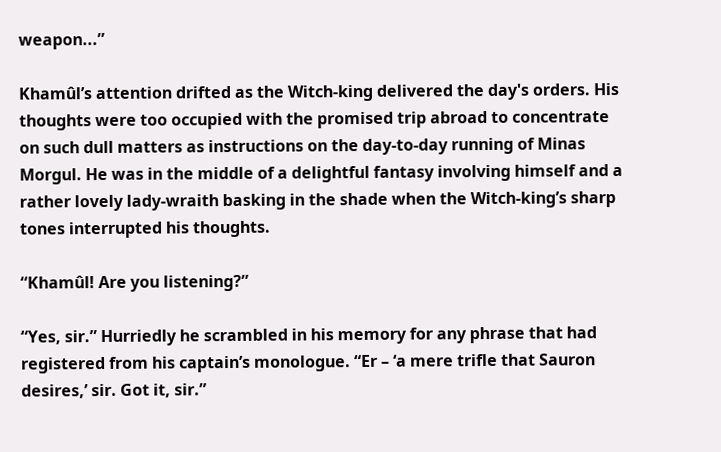weapon...”

Khamûl’s attention drifted as the Witch-king delivered the day's orders. His thoughts were too occupied with the promised trip abroad to concentrate on such dull matters as instructions on the day-to-day running of Minas Morgul. He was in the middle of a delightful fantasy involving himself and a rather lovely lady-wraith basking in the shade when the Witch-king’s sharp tones interrupted his thoughts.

“Khamûl! Are you listening?”

“Yes, sir.” Hurriedly he scrambled in his memory for any phrase that had registered from his captain’s monologue. “Er – ‘a mere trifle that Sauron desires,’ sir. Got it, sir.”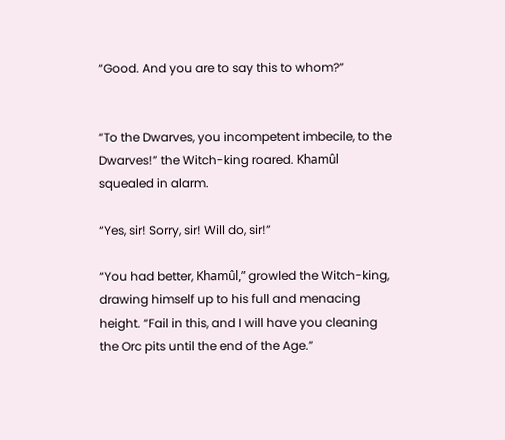“Good. And you are to say this to whom?”


“To the Dwarves, you incompetent imbecile, to the Dwarves!” the Witch-king roared. Khamûl squealed in alarm.

“Yes, sir! Sorry, sir! Will do, sir!”

“You had better, Khamûl,” growled the Witch-king, drawing himself up to his full and menacing height. “Fail in this, and I will have you cleaning the Orc pits until the end of the Age.”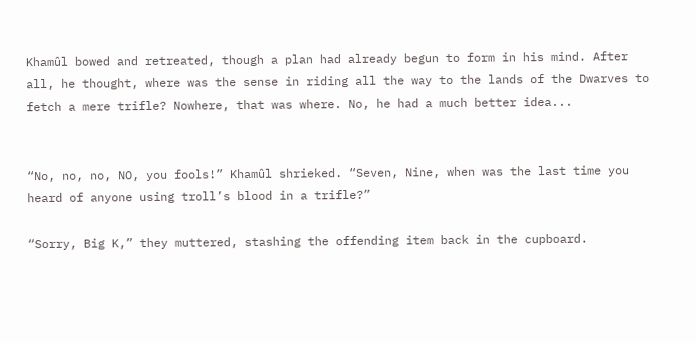Khamûl bowed and retreated, though a plan had already begun to form in his mind. After all, he thought, where was the sense in riding all the way to the lands of the Dwarves to fetch a mere trifle? Nowhere, that was where. No, he had a much better idea...


“No, no, no, NO, you fools!” Khamûl shrieked. “Seven, Nine, when was the last time you heard of anyone using troll’s blood in a trifle?”

“Sorry, Big K,” they muttered, stashing the offending item back in the cupboard.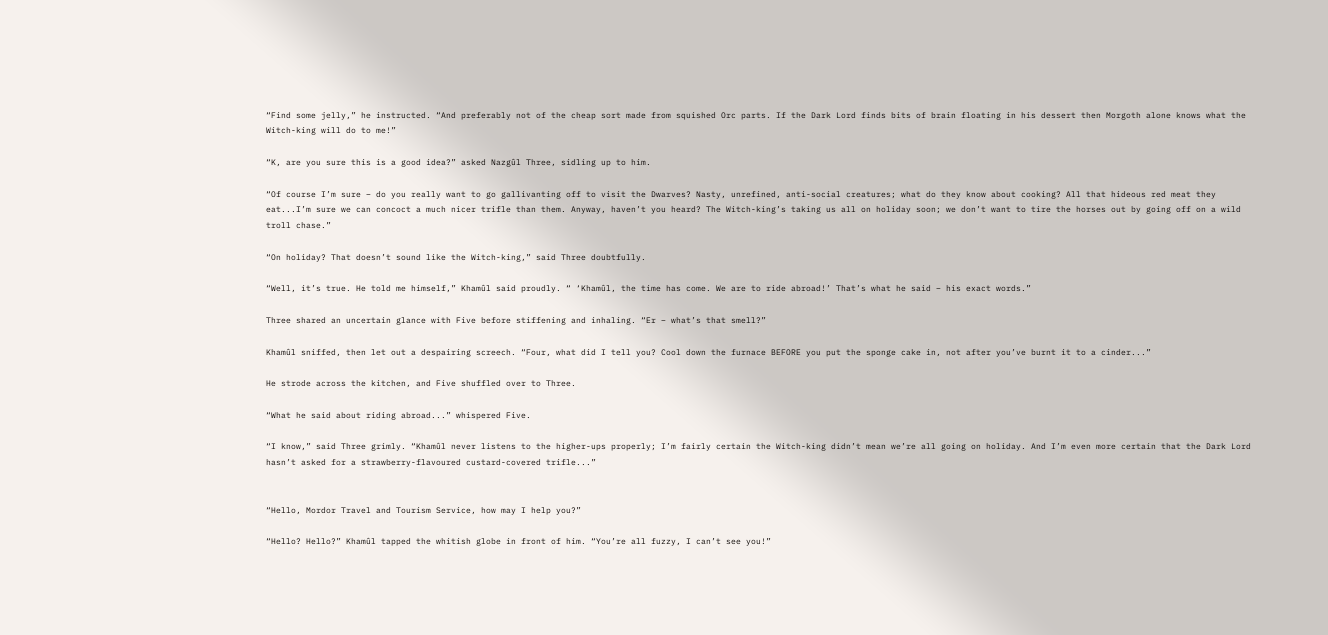“Find some jelly,” he instructed. “And preferably not of the cheap sort made from squished Orc parts. If the Dark Lord finds bits of brain floating in his dessert then Morgoth alone knows what the Witch-king will do to me!”

“K, are you sure this is a good idea?” asked Nazgûl Three, sidling up to him.

“Of course I’m sure – do you really want to go gallivanting off to visit the Dwarves? Nasty, unrefined, anti-social creatures; what do they know about cooking? All that hideous red meat they eat...I’m sure we can concoct a much nicer trifle than them. Anyway, haven’t you heard? The Witch-king’s taking us all on holiday soon; we don’t want to tire the horses out by going off on a wild troll chase.”

“On holiday? That doesn’t sound like the Witch-king,” said Three doubtfully.

“Well, it’s true. He told me himself,” Khamûl said proudly. “ ‘Khamûl, the time has come. We are to ride abroad!’ That’s what he said – his exact words.”

Three shared an uncertain glance with Five before stiffening and inhaling. “Er – what’s that smell?”

Khamûl sniffed, then let out a despairing screech. “Four, what did I tell you? Cool down the furnace BEFORE you put the sponge cake in, not after you’ve burnt it to a cinder...”

He strode across the kitchen, and Five shuffled over to Three.

“What he said about riding abroad...” whispered Five.

“I know,” said Three grimly. “Khamûl never listens to the higher-ups properly; I’m fairly certain the Witch-king didn’t mean we’re all going on holiday. And I’m even more certain that the Dark Lord hasn’t asked for a strawberry-flavoured custard-covered trifle...”


“Hello, Mordor Travel and Tourism Service, how may I help you?”

“Hello? Hello?” Khamûl tapped the whitish globe in front of him. “You’re all fuzzy, I can’t see you!”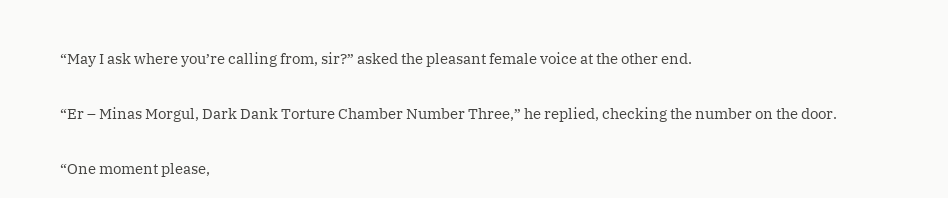“May I ask where you’re calling from, sir?” asked the pleasant female voice at the other end.

“Er – Minas Morgul, Dark Dank Torture Chamber Number Three,” he replied, checking the number on the door.

“One moment please,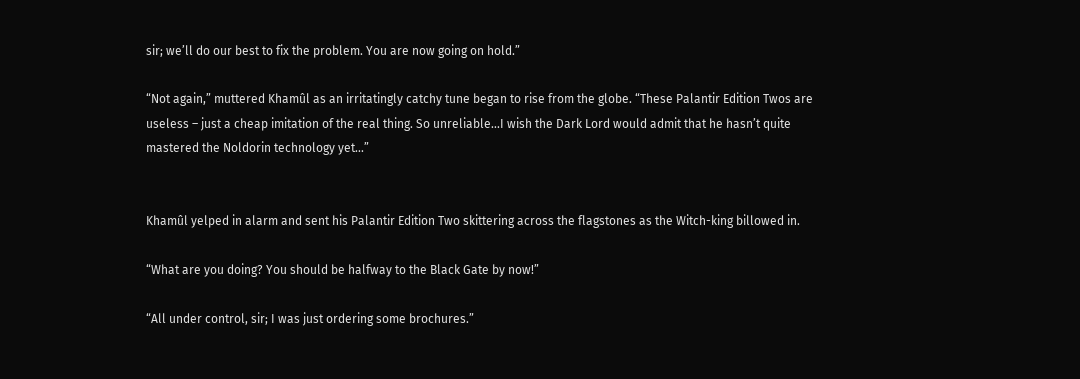sir; we’ll do our best to fix the problem. You are now going on hold.”

“Not again,” muttered Khamûl as an irritatingly catchy tune began to rise from the globe. “These Palantir Edition Twos are useless – just a cheap imitation of the real thing. So unreliable...I wish the Dark Lord would admit that he hasn’t quite mastered the Noldorin technology yet...”


Khamûl yelped in alarm and sent his Palantir Edition Two skittering across the flagstones as the Witch-king billowed in.

“What are you doing? You should be halfway to the Black Gate by now!”

“All under control, sir; I was just ordering some brochures.”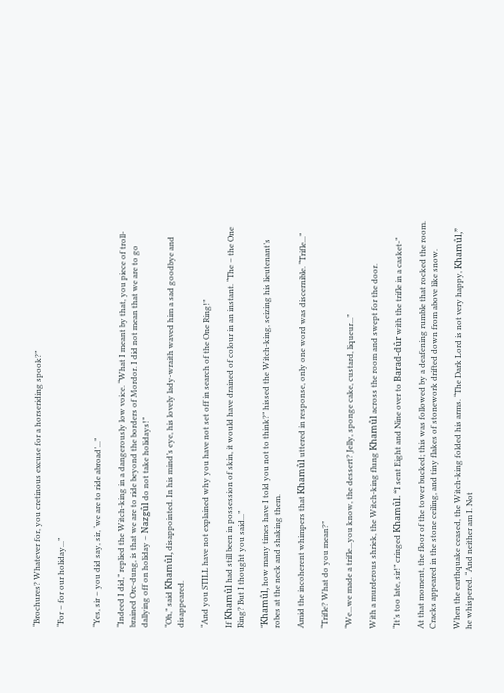“Brochures? Whatever for, you cretinous excuse for a horseriding spook?”

“For – for our holiday...”


“Yes, sir – you did say, sir, ‘we are to ride abroad’...”

“Indeed I did,” replied the Witch-king in a dangerously low voice. “What I meant by that, you piece of troll-brained Orc-dung, is that we are to ride beyond the borders of Mordor. I did not mean that we are to go dallying off on holiday – Nazgûl do not take holidays!”

“Oh,” said Khamûl, disappointed. In his mind’s eye, his lovely lady-wraith waved him a sad goodbye and disappeared.

“And you STILL have not explained why you have not set off in search of the One Ring!”

If Khamûl had still been in possession of skin, it would have drained of colour in an instant. “The – the One Ring? But I thought you said...”

“Khamûl, how many times have I told you not to think?” hissed the Witch-king, seizing his lieutenant’s robes at the neck and shaking them.

Amid the incoherent whimpers that Khamûl uttered in response, only one word was discernible. “Trifle...”

“Trifle? What do you mean?”

“We...we made a trifle...you know, the dessert? Jelly, sponge cake, custard, liqueur...”

With a murderous shriek, the Witch-king flung Khamûl across the room and swept for the door.

“It’s too late, sir!” cringed Khamûl. “I sent Eight and Nine over to Barad-dûr with the trifle in a casket-”

At that moment, the floor of the tower bucked; this was followed by a deafening rumble that rocked the room. Cracks appeared in the stone ceiling, and tiny flakes of stonework drifted down from above like snow.

When the earthquake ceased, the Witch-king folded his arms. “The Dark Lord is not very happy, Khamûl,” he whispered. “And neither am I. Not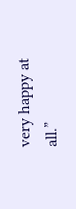very happy at all.”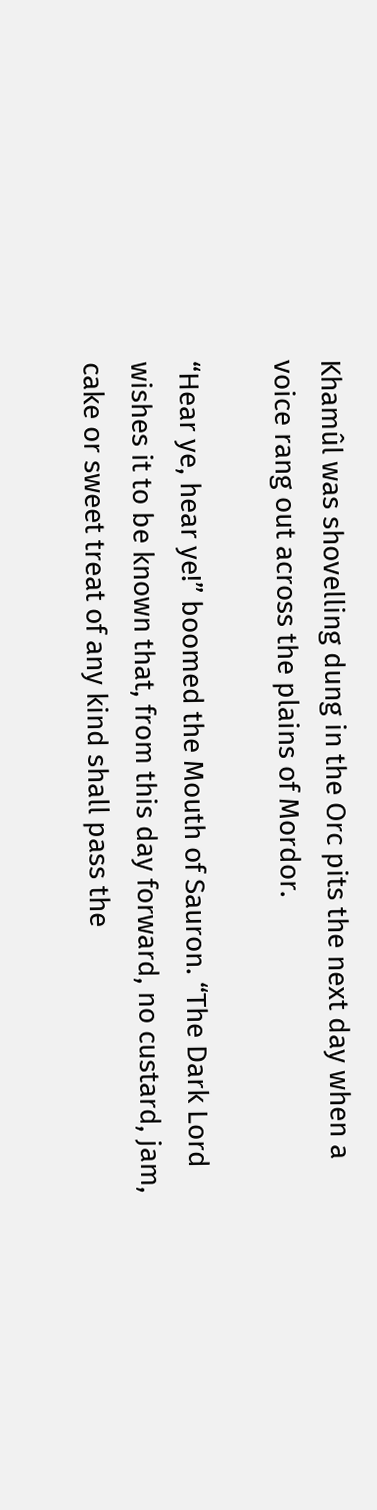Khamûl was shovelling dung in the Orc pits the next day when a voice rang out across the plains of Mordor.

“Hear ye, hear ye!” boomed the Mouth of Sauron. “The Dark Lord wishes it to be known that, from this day forward, no custard, jam, cake or sweet treat of any kind shall pass the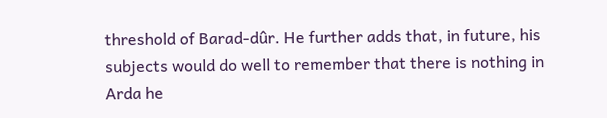threshold of Barad-dûr. He further adds that, in future, his subjects would do well to remember that there is nothing in Arda he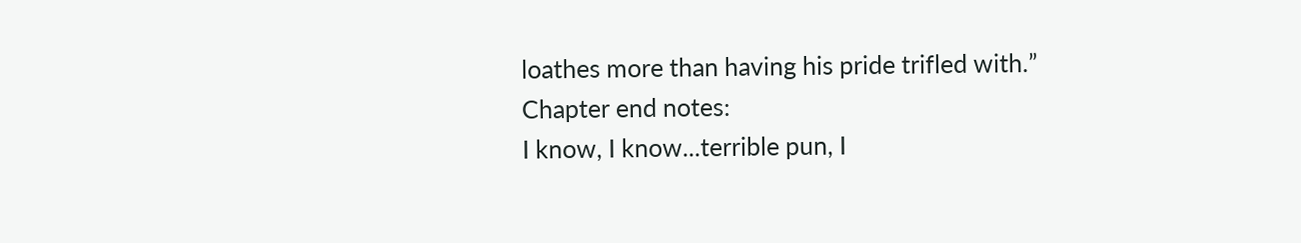loathes more than having his pride trifled with.”
Chapter end notes:
I know, I know...terrible pun, I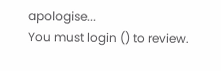apologise...
You must login () to review.